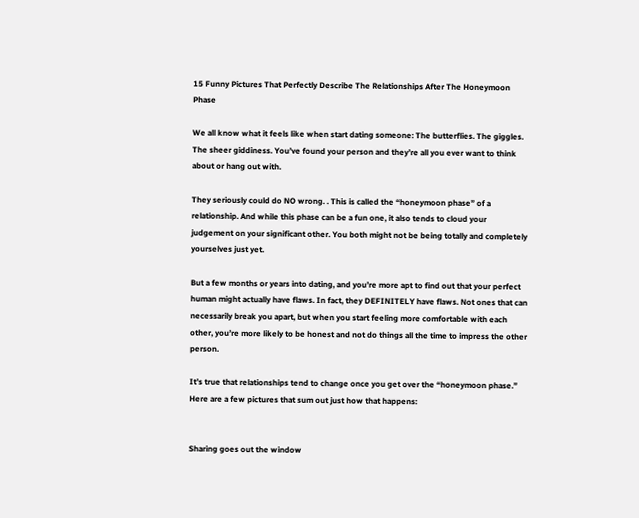15 Funny Pictures That Perfectly Describe The Relationships After The Honeymoon Phase

We all know what it feels like when start dating someone: The butterflies. The giggles. The sheer giddiness. You’ve found your person and they’re all you ever want to think about or hang out with.

They seriously could do NO wrong. . This is called the “honeymoon phase” of a relationship. And while this phase can be a fun one, it also tends to cloud your judgement on your significant other. You both might not be being totally and completely yourselves just yet.

But a few months or years into dating, and you’re more apt to find out that your perfect human might actually have flaws. In fact, they DEFINITELY have flaws. Not ones that can necessarily break you apart, but when you start feeling more comfortable with each other, you’re more likely to be honest and not do things all the time to impress the other person.

It’s true that relationships tend to change once you get over the “honeymoon phase.” Here are a few pictures that sum out just how that happens:


Sharing goes out the window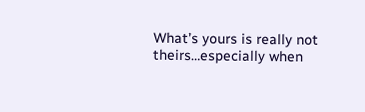What’s yours is really not theirs…especially when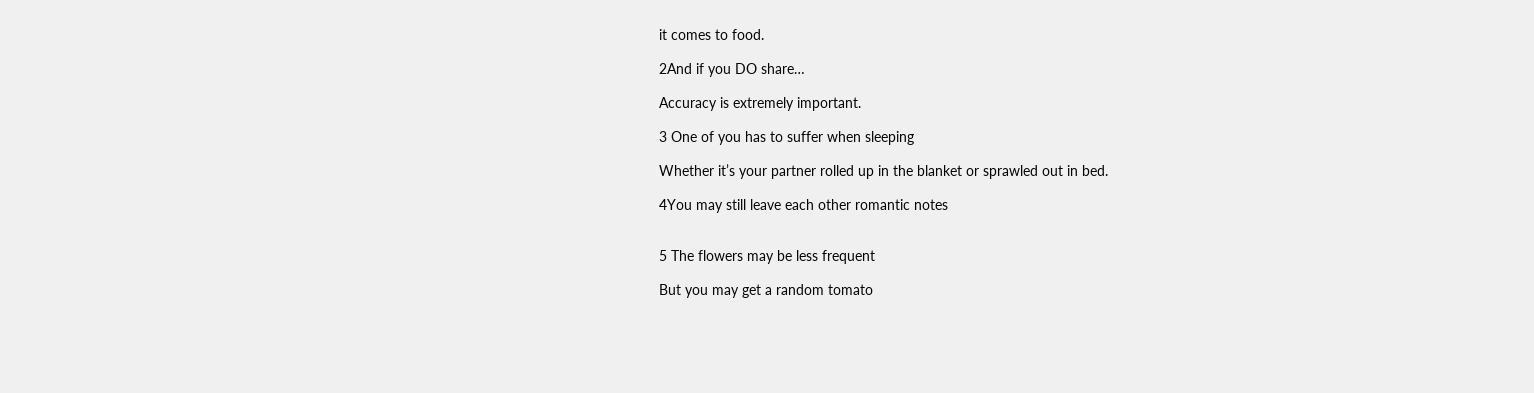it comes to food.

2And if you DO share…

Accuracy is extremely important.

3 One of you has to suffer when sleeping

Whether it’s your partner rolled up in the blanket or sprawled out in bed.

4You may still leave each other romantic notes


5 The flowers may be less frequent

But you may get a random tomato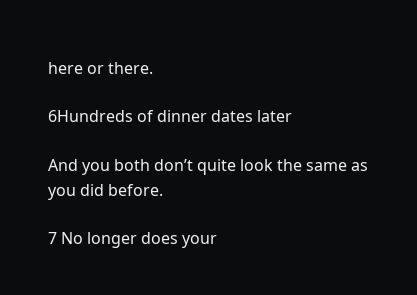here or there.

6Hundreds of dinner dates later

And you both don’t quite look the same as you did before.

7 No longer does your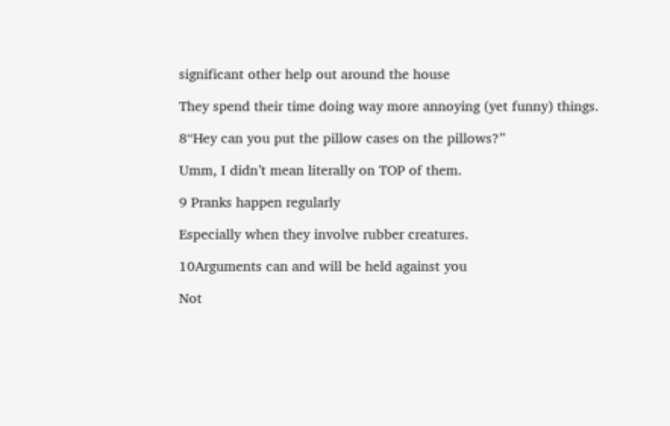significant other help out around the house

They spend their time doing way more annoying (yet funny) things.

8“Hey can you put the pillow cases on the pillows?”

Umm, I didn’t mean literally on TOP of them.

9 Pranks happen regularly

Especially when they involve rubber creatures.

10Arguments can and will be held against you

Not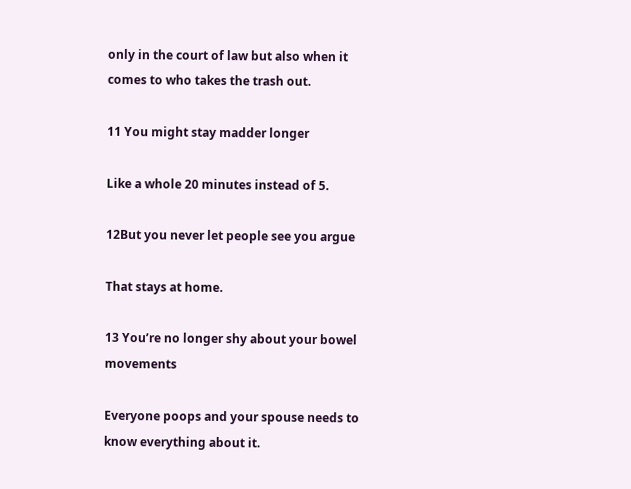only in the court of law but also when it comes to who takes the trash out.

11 You might stay madder longer

Like a whole 20 minutes instead of 5.

12But you never let people see you argue

That stays at home.

13 You’re no longer shy about your bowel movements

Everyone poops and your spouse needs to know everything about it.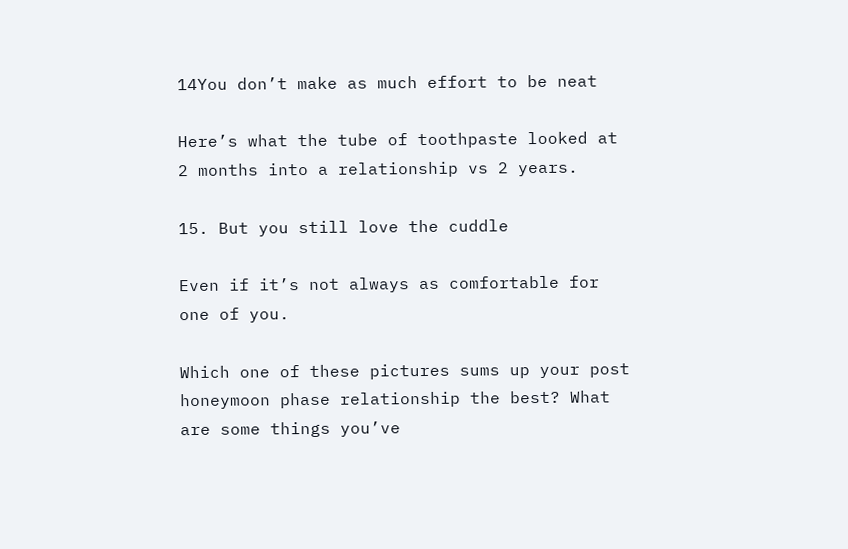14You don’t make as much effort to be neat

Here’s what the tube of toothpaste looked at 2 months into a relationship vs 2 years.

15. But you still love the cuddle

Even if it’s not always as comfortable for one of you.

Which one of these pictures sums up your post honeymoon phase relationship the best? What are some things you’ve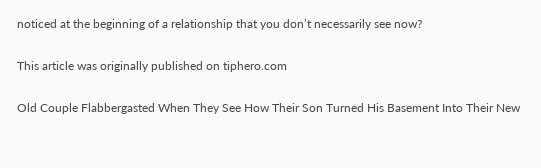noticed at the beginning of a relationship that you don’t necessarily see now?

This article was originally published on tiphero.com

Old Couple Flabbergasted When They See How Their Son Turned His Basement Into Their New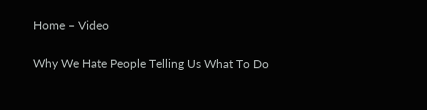Home – Video

Why We Hate People Telling Us What To Do